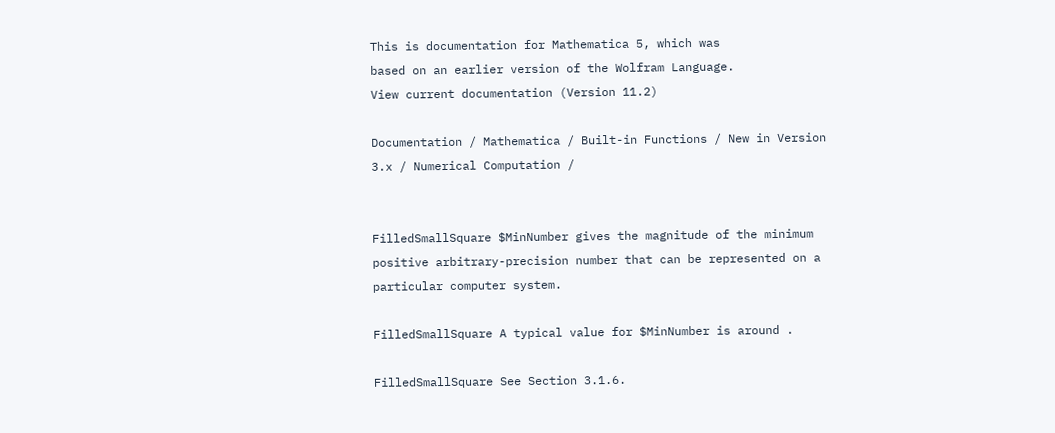This is documentation for Mathematica 5, which was
based on an earlier version of the Wolfram Language.
View current documentation (Version 11.2)

Documentation / Mathematica / Built-in Functions / New in Version 3.x / Numerical Computation /


FilledSmallSquare $MinNumber gives the magnitude of the minimum positive arbitrary-precision number that can be represented on a particular computer system.

FilledSmallSquare A typical value for $MinNumber is around .

FilledSmallSquare See Section 3.1.6.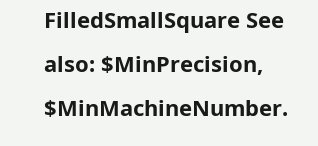FilledSmallSquare See also: $MinPrecision, $MinMachineNumber.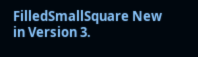FilledSmallSquare New in Version 3.